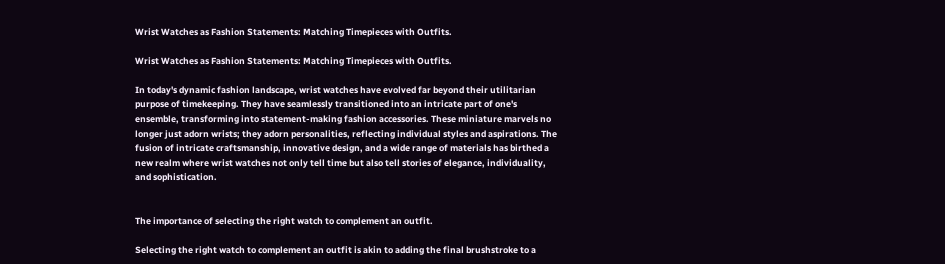Wrist Watches as Fashion Statements: Matching Timepieces with Outfits.

Wrist Watches as Fashion Statements: Matching Timepieces with Outfits.

In today's dynamic fashion landscape, wrist watches have evolved far beyond their utilitarian purpose of timekeeping. They have seamlessly transitioned into an intricate part of one's ensemble, transforming into statement-making fashion accessories. These miniature marvels no longer just adorn wrists; they adorn personalities, reflecting individual styles and aspirations. The fusion of intricate craftsmanship, innovative design, and a wide range of materials has birthed a new realm where wrist watches not only tell time but also tell stories of elegance, individuality, and sophistication.


The importance of selecting the right watch to complement an outfit.

Selecting the right watch to complement an outfit is akin to adding the final brushstroke to a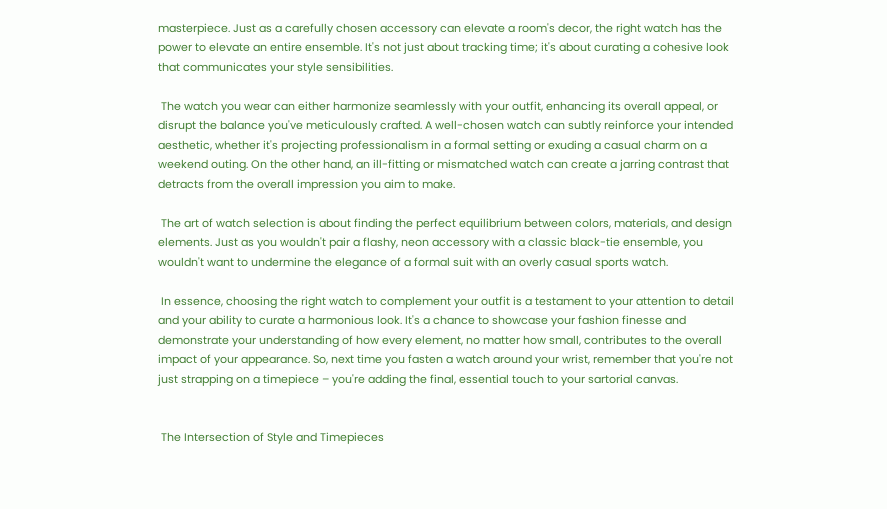masterpiece. Just as a carefully chosen accessory can elevate a room's decor, the right watch has the power to elevate an entire ensemble. It's not just about tracking time; it's about curating a cohesive look that communicates your style sensibilities.

 The watch you wear can either harmonize seamlessly with your outfit, enhancing its overall appeal, or disrupt the balance you've meticulously crafted. A well-chosen watch can subtly reinforce your intended aesthetic, whether it's projecting professionalism in a formal setting or exuding a casual charm on a weekend outing. On the other hand, an ill-fitting or mismatched watch can create a jarring contrast that detracts from the overall impression you aim to make.

 The art of watch selection is about finding the perfect equilibrium between colors, materials, and design elements. Just as you wouldn't pair a flashy, neon accessory with a classic black-tie ensemble, you wouldn't want to undermine the elegance of a formal suit with an overly casual sports watch.

 In essence, choosing the right watch to complement your outfit is a testament to your attention to detail and your ability to curate a harmonious look. It's a chance to showcase your fashion finesse and demonstrate your understanding of how every element, no matter how small, contributes to the overall impact of your appearance. So, next time you fasten a watch around your wrist, remember that you're not just strapping on a timepiece – you're adding the final, essential touch to your sartorial canvas.


 The Intersection of Style and Timepieces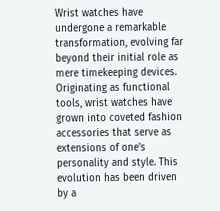Wrist watches have undergone a remarkable transformation, evolving far beyond their initial role as mere timekeeping devices. Originating as functional tools, wrist watches have grown into coveted fashion accessories that serve as extensions of one's personality and style. This evolution has been driven by a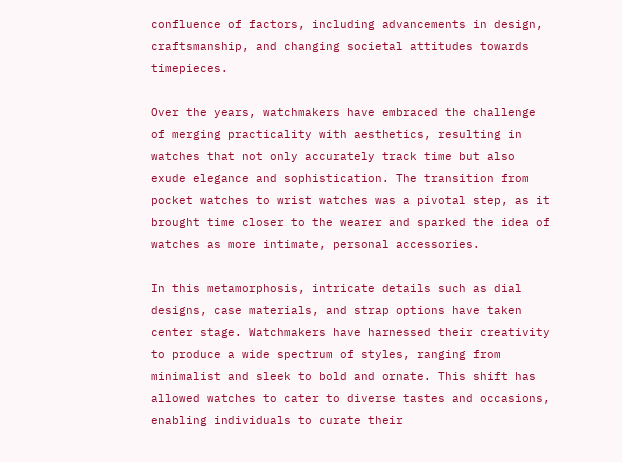confluence of factors, including advancements in design, craftsmanship, and changing societal attitudes towards timepieces.

Over the years, watchmakers have embraced the challenge of merging practicality with aesthetics, resulting in watches that not only accurately track time but also exude elegance and sophistication. The transition from pocket watches to wrist watches was a pivotal step, as it brought time closer to the wearer and sparked the idea of watches as more intimate, personal accessories.

In this metamorphosis, intricate details such as dial designs, case materials, and strap options have taken center stage. Watchmakers have harnessed their creativity to produce a wide spectrum of styles, ranging from minimalist and sleek to bold and ornate. This shift has allowed watches to cater to diverse tastes and occasions, enabling individuals to curate their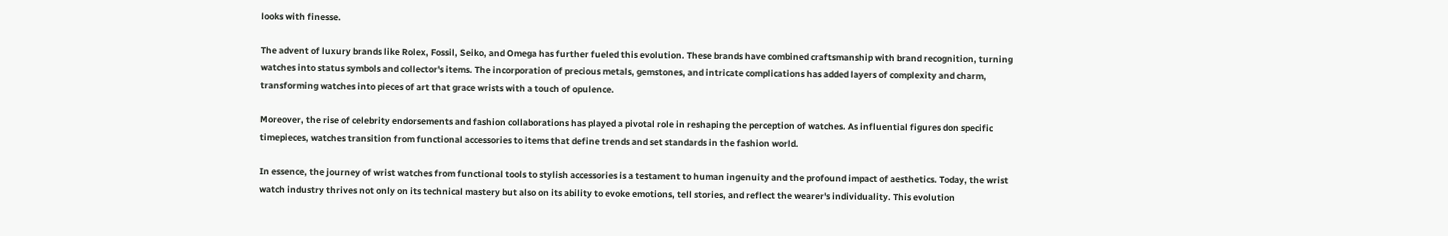looks with finesse.

The advent of luxury brands like Rolex, Fossil, Seiko, and Omega has further fueled this evolution. These brands have combined craftsmanship with brand recognition, turning watches into status symbols and collector's items. The incorporation of precious metals, gemstones, and intricate complications has added layers of complexity and charm, transforming watches into pieces of art that grace wrists with a touch of opulence.

Moreover, the rise of celebrity endorsements and fashion collaborations has played a pivotal role in reshaping the perception of watches. As influential figures don specific timepieces, watches transition from functional accessories to items that define trends and set standards in the fashion world.

In essence, the journey of wrist watches from functional tools to stylish accessories is a testament to human ingenuity and the profound impact of aesthetics. Today, the wrist watch industry thrives not only on its technical mastery but also on its ability to evoke emotions, tell stories, and reflect the wearer's individuality. This evolution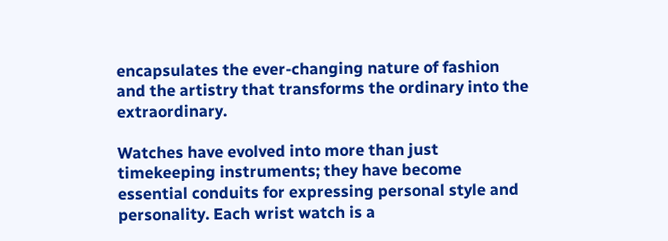encapsulates the ever-changing nature of fashion and the artistry that transforms the ordinary into the extraordinary.

Watches have evolved into more than just timekeeping instruments; they have become essential conduits for expressing personal style and personality. Each wrist watch is a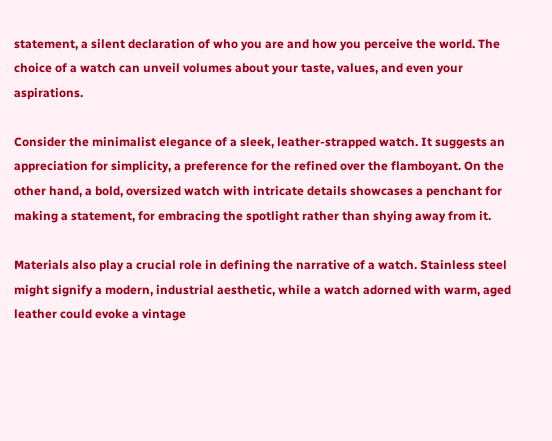statement, a silent declaration of who you are and how you perceive the world. The choice of a watch can unveil volumes about your taste, values, and even your aspirations.

Consider the minimalist elegance of a sleek, leather-strapped watch. It suggests an appreciation for simplicity, a preference for the refined over the flamboyant. On the other hand, a bold, oversized watch with intricate details showcases a penchant for making a statement, for embracing the spotlight rather than shying away from it.

Materials also play a crucial role in defining the narrative of a watch. Stainless steel might signify a modern, industrial aesthetic, while a watch adorned with warm, aged leather could evoke a vintage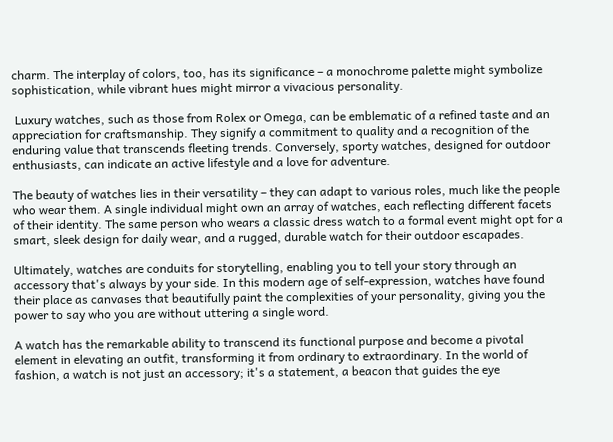charm. The interplay of colors, too, has its significance – a monochrome palette might symbolize sophistication, while vibrant hues might mirror a vivacious personality.

 Luxury watches, such as those from Rolex or Omega, can be emblematic of a refined taste and an appreciation for craftsmanship. They signify a commitment to quality and a recognition of the enduring value that transcends fleeting trends. Conversely, sporty watches, designed for outdoor enthusiasts, can indicate an active lifestyle and a love for adventure.

The beauty of watches lies in their versatility – they can adapt to various roles, much like the people who wear them. A single individual might own an array of watches, each reflecting different facets of their identity. The same person who wears a classic dress watch to a formal event might opt for a smart, sleek design for daily wear, and a rugged, durable watch for their outdoor escapades.

Ultimately, watches are conduits for storytelling, enabling you to tell your story through an accessory that's always by your side. In this modern age of self-expression, watches have found their place as canvases that beautifully paint the complexities of your personality, giving you the power to say who you are without uttering a single word.

A watch has the remarkable ability to transcend its functional purpose and become a pivotal element in elevating an outfit, transforming it from ordinary to extraordinary. In the world of fashion, a watch is not just an accessory; it's a statement, a beacon that guides the eye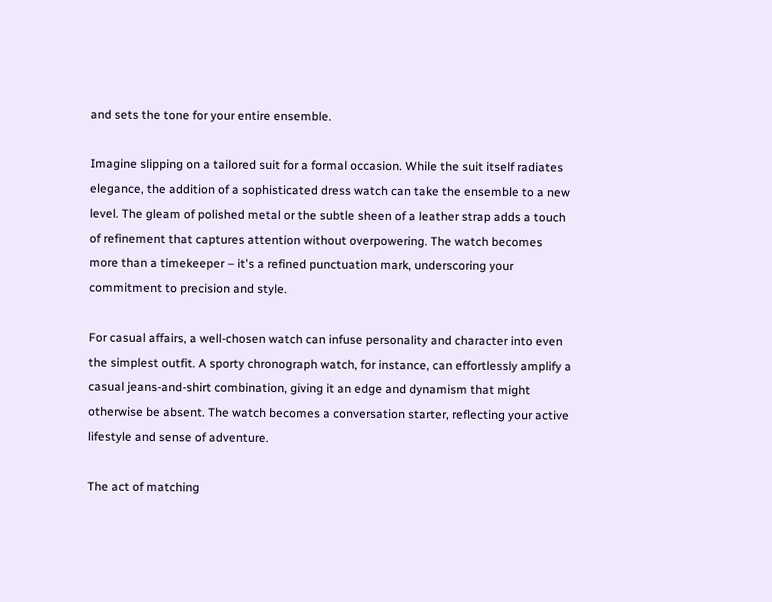and sets the tone for your entire ensemble.

Imagine slipping on a tailored suit for a formal occasion. While the suit itself radiates elegance, the addition of a sophisticated dress watch can take the ensemble to a new level. The gleam of polished metal or the subtle sheen of a leather strap adds a touch of refinement that captures attention without overpowering. The watch becomes more than a timekeeper – it's a refined punctuation mark, underscoring your commitment to precision and style.

For casual affairs, a well-chosen watch can infuse personality and character into even the simplest outfit. A sporty chronograph watch, for instance, can effortlessly amplify a casual jeans-and-shirt combination, giving it an edge and dynamism that might otherwise be absent. The watch becomes a conversation starter, reflecting your active lifestyle and sense of adventure.

The act of matching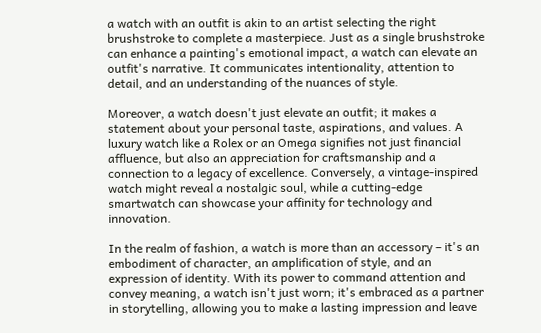a watch with an outfit is akin to an artist selecting the right brushstroke to complete a masterpiece. Just as a single brushstroke can enhance a painting's emotional impact, a watch can elevate an outfit's narrative. It communicates intentionality, attention to detail, and an understanding of the nuances of style.

Moreover, a watch doesn't just elevate an outfit; it makes a statement about your personal taste, aspirations, and values. A luxury watch like a Rolex or an Omega signifies not just financial affluence, but also an appreciation for craftsmanship and a connection to a legacy of excellence. Conversely, a vintage-inspired watch might reveal a nostalgic soul, while a cutting-edge smartwatch can showcase your affinity for technology and innovation.

In the realm of fashion, a watch is more than an accessory – it's an embodiment of character, an amplification of style, and an expression of identity. With its power to command attention and convey meaning, a watch isn't just worn; it's embraced as a partner in storytelling, allowing you to make a lasting impression and leave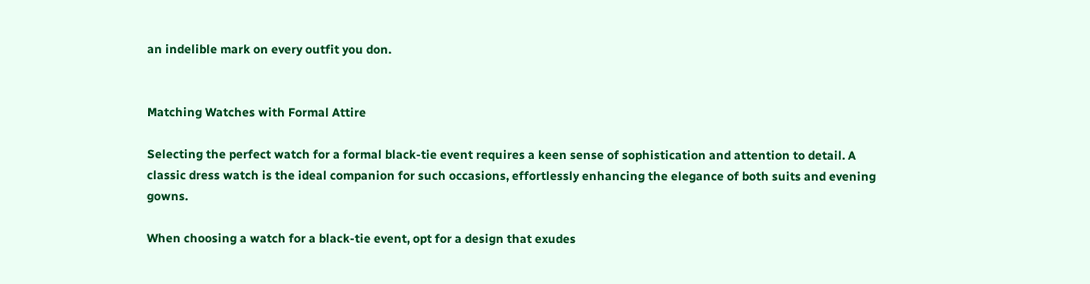an indelible mark on every outfit you don.


Matching Watches with Formal Attire

Selecting the perfect watch for a formal black-tie event requires a keen sense of sophistication and attention to detail. A classic dress watch is the ideal companion for such occasions, effortlessly enhancing the elegance of both suits and evening gowns.

When choosing a watch for a black-tie event, opt for a design that exudes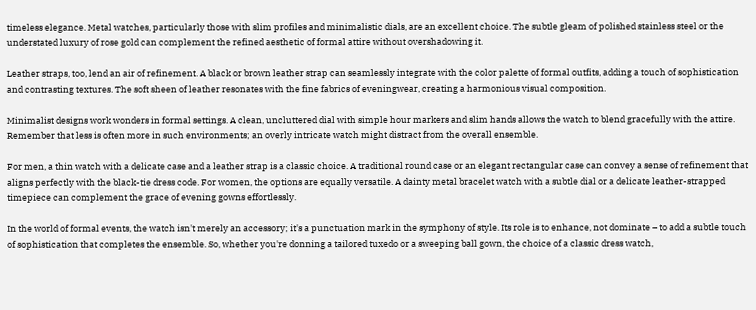timeless elegance. Metal watches, particularly those with slim profiles and minimalistic dials, are an excellent choice. The subtle gleam of polished stainless steel or the understated luxury of rose gold can complement the refined aesthetic of formal attire without overshadowing it.

Leather straps, too, lend an air of refinement. A black or brown leather strap can seamlessly integrate with the color palette of formal outfits, adding a touch of sophistication and contrasting textures. The soft sheen of leather resonates with the fine fabrics of eveningwear, creating a harmonious visual composition.

Minimalist designs work wonders in formal settings. A clean, uncluttered dial with simple hour markers and slim hands allows the watch to blend gracefully with the attire. Remember that less is often more in such environments; an overly intricate watch might distract from the overall ensemble.

For men, a thin watch with a delicate case and a leather strap is a classic choice. A traditional round case or an elegant rectangular case can convey a sense of refinement that aligns perfectly with the black-tie dress code. For women, the options are equally versatile. A dainty metal bracelet watch with a subtle dial or a delicate leather-strapped timepiece can complement the grace of evening gowns effortlessly.

In the world of formal events, the watch isn't merely an accessory; it's a punctuation mark in the symphony of style. Its role is to enhance, not dominate – to add a subtle touch of sophistication that completes the ensemble. So, whether you're donning a tailored tuxedo or a sweeping ball gown, the choice of a classic dress watch,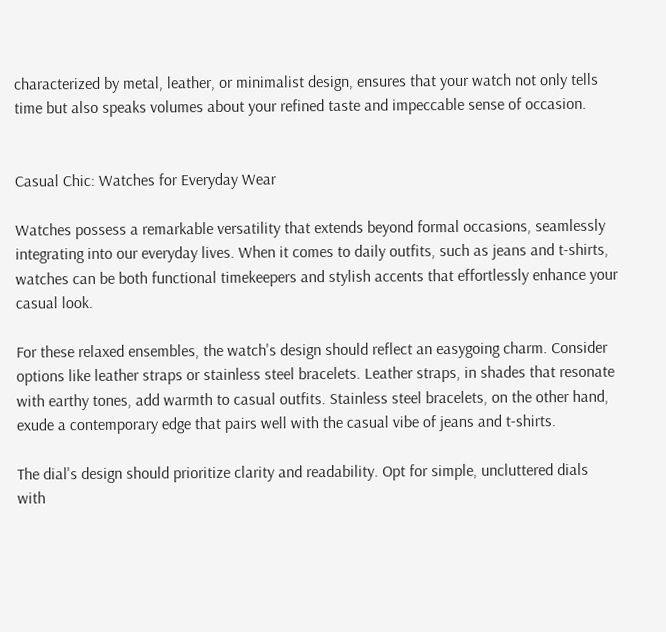characterized by metal, leather, or minimalist design, ensures that your watch not only tells time but also speaks volumes about your refined taste and impeccable sense of occasion.


Casual Chic: Watches for Everyday Wear

Watches possess a remarkable versatility that extends beyond formal occasions, seamlessly integrating into our everyday lives. When it comes to daily outfits, such as jeans and t-shirts, watches can be both functional timekeepers and stylish accents that effortlessly enhance your casual look.

For these relaxed ensembles, the watch's design should reflect an easygoing charm. Consider options like leather straps or stainless steel bracelets. Leather straps, in shades that resonate with earthy tones, add warmth to casual outfits. Stainless steel bracelets, on the other hand, exude a contemporary edge that pairs well with the casual vibe of jeans and t-shirts.

The dial's design should prioritize clarity and readability. Opt for simple, uncluttered dials with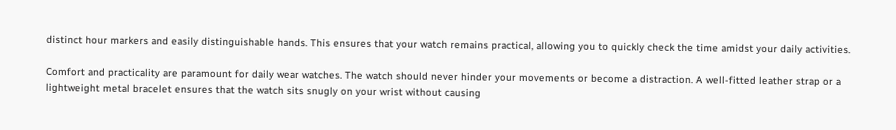distinct hour markers and easily distinguishable hands. This ensures that your watch remains practical, allowing you to quickly check the time amidst your daily activities.

Comfort and practicality are paramount for daily wear watches. The watch should never hinder your movements or become a distraction. A well-fitted leather strap or a lightweight metal bracelet ensures that the watch sits snugly on your wrist without causing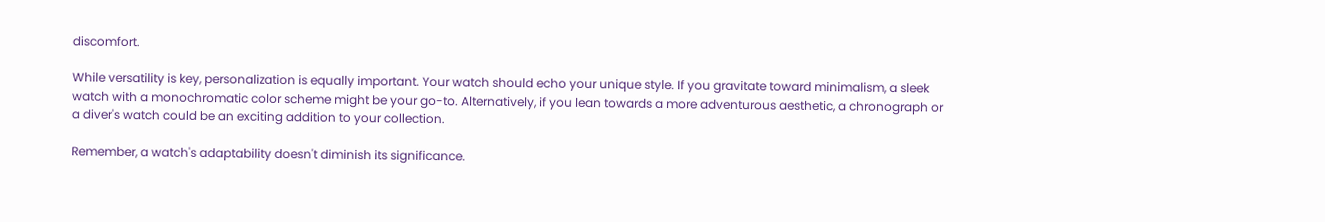discomfort.

While versatility is key, personalization is equally important. Your watch should echo your unique style. If you gravitate toward minimalism, a sleek watch with a monochromatic color scheme might be your go-to. Alternatively, if you lean towards a more adventurous aesthetic, a chronograph or a diver's watch could be an exciting addition to your collection.

Remember, a watch's adaptability doesn't diminish its significance.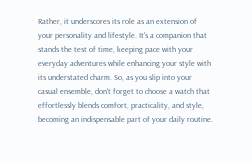Rather, it underscores its role as an extension of your personality and lifestyle. It's a companion that stands the test of time, keeping pace with your everyday adventures while enhancing your style with its understated charm. So, as you slip into your casual ensemble, don't forget to choose a watch that effortlessly blends comfort, practicality, and style, becoming an indispensable part of your daily routine.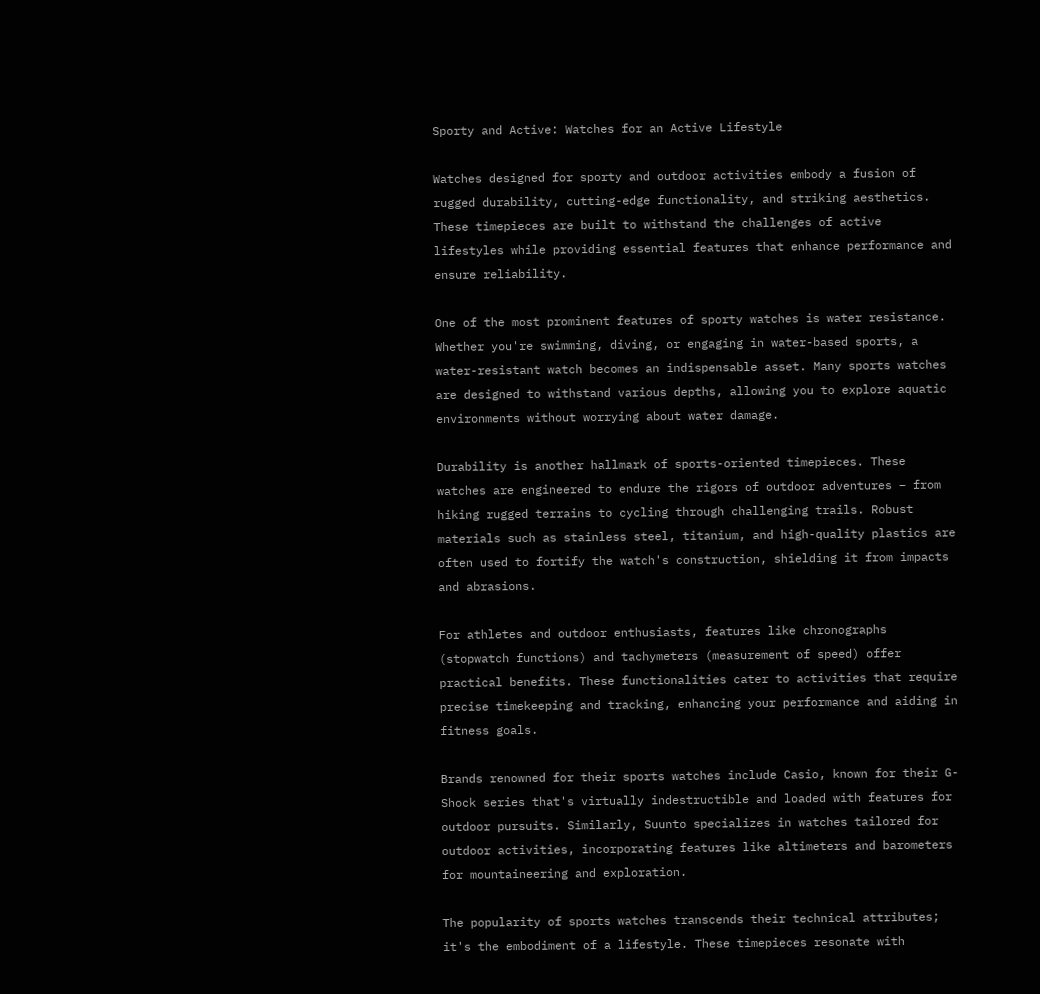Sporty and Active: Watches for an Active Lifestyle

Watches designed for sporty and outdoor activities embody a fusion of rugged durability, cutting-edge functionality, and striking aesthetics. These timepieces are built to withstand the challenges of active lifestyles while providing essential features that enhance performance and ensure reliability.

One of the most prominent features of sporty watches is water resistance. Whether you're swimming, diving, or engaging in water-based sports, a water-resistant watch becomes an indispensable asset. Many sports watches are designed to withstand various depths, allowing you to explore aquatic environments without worrying about water damage.

Durability is another hallmark of sports-oriented timepieces. These watches are engineered to endure the rigors of outdoor adventures – from hiking rugged terrains to cycling through challenging trails. Robust materials such as stainless steel, titanium, and high-quality plastics are often used to fortify the watch's construction, shielding it from impacts and abrasions.

For athletes and outdoor enthusiasts, features like chronographs (stopwatch functions) and tachymeters (measurement of speed) offer practical benefits. These functionalities cater to activities that require precise timekeeping and tracking, enhancing your performance and aiding in fitness goals.

Brands renowned for their sports watches include Casio, known for their G-Shock series that's virtually indestructible and loaded with features for outdoor pursuits. Similarly, Suunto specializes in watches tailored for outdoor activities, incorporating features like altimeters and barometers for mountaineering and exploration.

The popularity of sports watches transcends their technical attributes; it's the embodiment of a lifestyle. These timepieces resonate with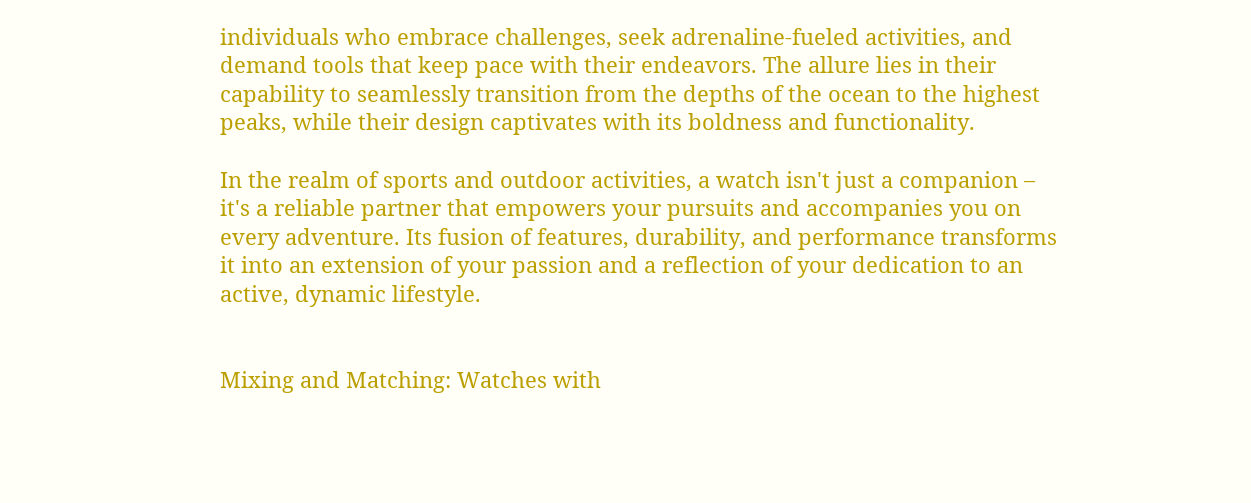individuals who embrace challenges, seek adrenaline-fueled activities, and demand tools that keep pace with their endeavors. The allure lies in their capability to seamlessly transition from the depths of the ocean to the highest peaks, while their design captivates with its boldness and functionality.

In the realm of sports and outdoor activities, a watch isn't just a companion – it's a reliable partner that empowers your pursuits and accompanies you on every adventure. Its fusion of features, durability, and performance transforms it into an extension of your passion and a reflection of your dedication to an active, dynamic lifestyle.


Mixing and Matching: Watches with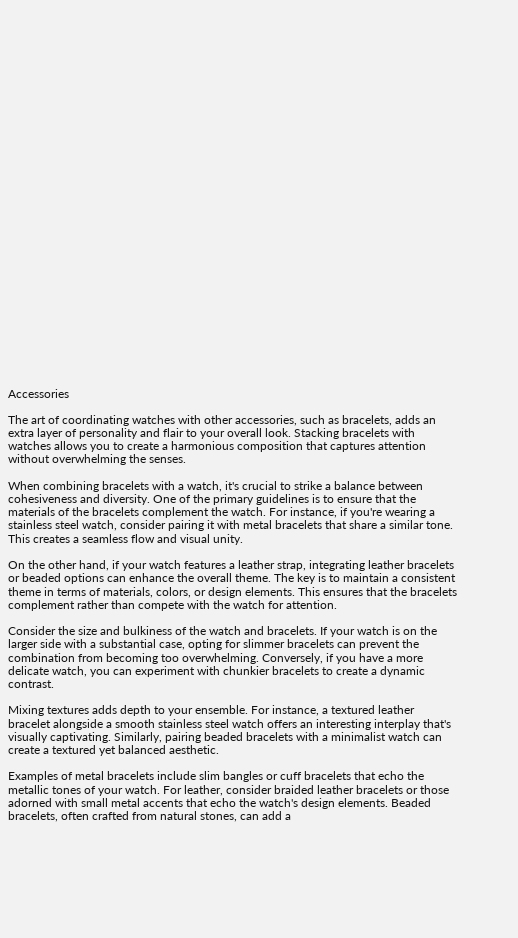Accessories

The art of coordinating watches with other accessories, such as bracelets, adds an extra layer of personality and flair to your overall look. Stacking bracelets with watches allows you to create a harmonious composition that captures attention without overwhelming the senses.

When combining bracelets with a watch, it's crucial to strike a balance between cohesiveness and diversity. One of the primary guidelines is to ensure that the materials of the bracelets complement the watch. For instance, if you're wearing a stainless steel watch, consider pairing it with metal bracelets that share a similar tone. This creates a seamless flow and visual unity.

On the other hand, if your watch features a leather strap, integrating leather bracelets or beaded options can enhance the overall theme. The key is to maintain a consistent theme in terms of materials, colors, or design elements. This ensures that the bracelets complement rather than compete with the watch for attention.

Consider the size and bulkiness of the watch and bracelets. If your watch is on the larger side with a substantial case, opting for slimmer bracelets can prevent the combination from becoming too overwhelming. Conversely, if you have a more delicate watch, you can experiment with chunkier bracelets to create a dynamic contrast.

Mixing textures adds depth to your ensemble. For instance, a textured leather bracelet alongside a smooth stainless steel watch offers an interesting interplay that's visually captivating. Similarly, pairing beaded bracelets with a minimalist watch can create a textured yet balanced aesthetic.

Examples of metal bracelets include slim bangles or cuff bracelets that echo the metallic tones of your watch. For leather, consider braided leather bracelets or those adorned with small metal accents that echo the watch's design elements. Beaded bracelets, often crafted from natural stones, can add a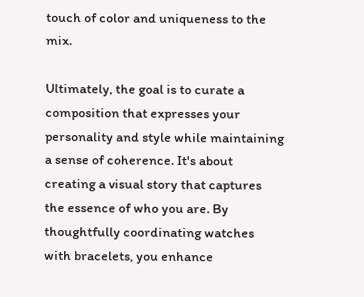touch of color and uniqueness to the mix.

Ultimately, the goal is to curate a composition that expresses your personality and style while maintaining a sense of coherence. It's about creating a visual story that captures the essence of who you are. By thoughtfully coordinating watches with bracelets, you enhance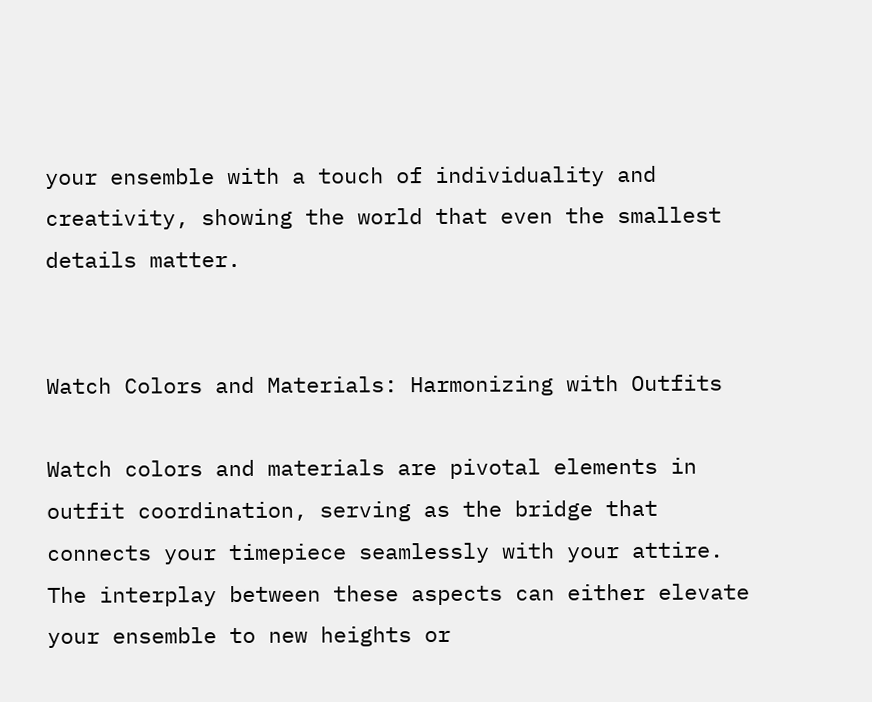your ensemble with a touch of individuality and creativity, showing the world that even the smallest details matter.


Watch Colors and Materials: Harmonizing with Outfits

Watch colors and materials are pivotal elements in outfit coordination, serving as the bridge that connects your timepiece seamlessly with your attire. The interplay between these aspects can either elevate your ensemble to new heights or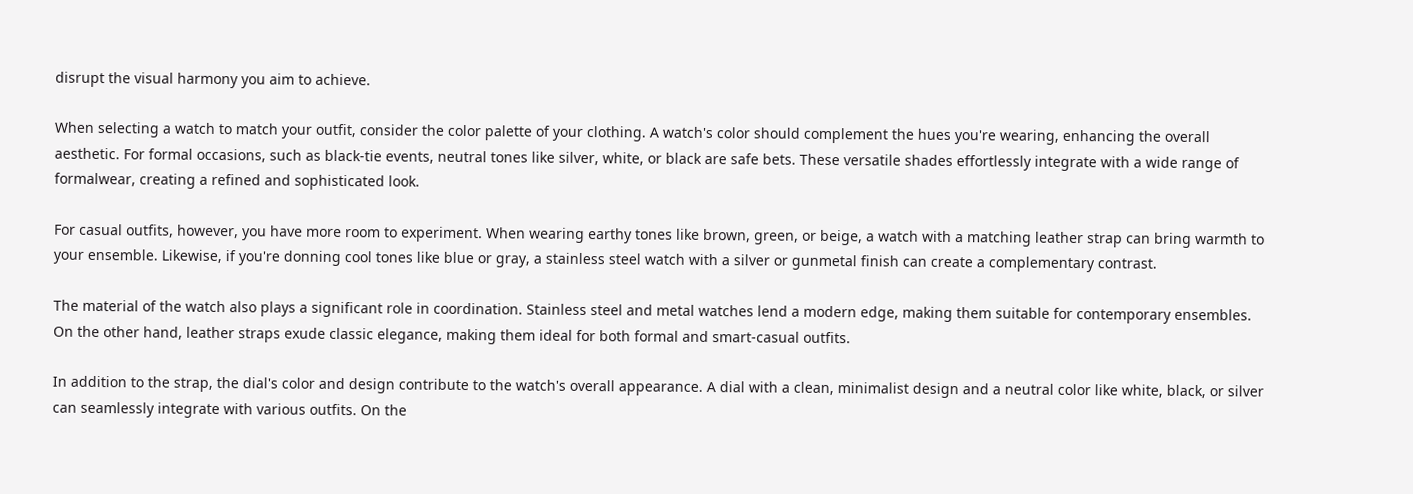disrupt the visual harmony you aim to achieve.

When selecting a watch to match your outfit, consider the color palette of your clothing. A watch's color should complement the hues you're wearing, enhancing the overall aesthetic. For formal occasions, such as black-tie events, neutral tones like silver, white, or black are safe bets. These versatile shades effortlessly integrate with a wide range of formalwear, creating a refined and sophisticated look.

For casual outfits, however, you have more room to experiment. When wearing earthy tones like brown, green, or beige, a watch with a matching leather strap can bring warmth to your ensemble. Likewise, if you're donning cool tones like blue or gray, a stainless steel watch with a silver or gunmetal finish can create a complementary contrast.

The material of the watch also plays a significant role in coordination. Stainless steel and metal watches lend a modern edge, making them suitable for contemporary ensembles. On the other hand, leather straps exude classic elegance, making them ideal for both formal and smart-casual outfits.

In addition to the strap, the dial's color and design contribute to the watch's overall appearance. A dial with a clean, minimalist design and a neutral color like white, black, or silver can seamlessly integrate with various outfits. On the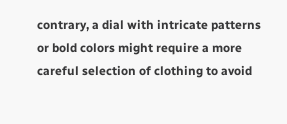contrary, a dial with intricate patterns or bold colors might require a more careful selection of clothing to avoid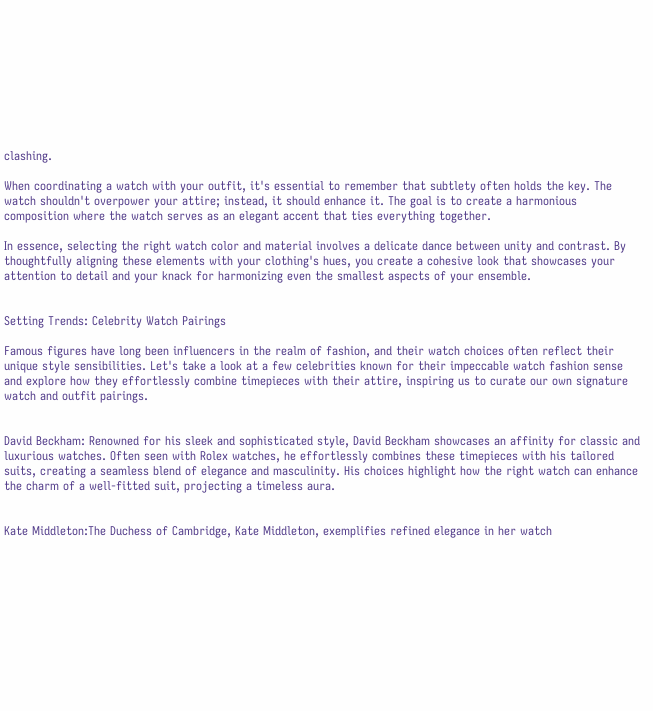clashing.

When coordinating a watch with your outfit, it's essential to remember that subtlety often holds the key. The watch shouldn't overpower your attire; instead, it should enhance it. The goal is to create a harmonious composition where the watch serves as an elegant accent that ties everything together.

In essence, selecting the right watch color and material involves a delicate dance between unity and contrast. By thoughtfully aligning these elements with your clothing's hues, you create a cohesive look that showcases your attention to detail and your knack for harmonizing even the smallest aspects of your ensemble.


Setting Trends: Celebrity Watch Pairings

Famous figures have long been influencers in the realm of fashion, and their watch choices often reflect their unique style sensibilities. Let's take a look at a few celebrities known for their impeccable watch fashion sense and explore how they effortlessly combine timepieces with their attire, inspiring us to curate our own signature watch and outfit pairings.


David Beckham: Renowned for his sleek and sophisticated style, David Beckham showcases an affinity for classic and luxurious watches. Often seen with Rolex watches, he effortlessly combines these timepieces with his tailored suits, creating a seamless blend of elegance and masculinity. His choices highlight how the right watch can enhance the charm of a well-fitted suit, projecting a timeless aura.


Kate Middleton:The Duchess of Cambridge, Kate Middleton, exemplifies refined elegance in her watch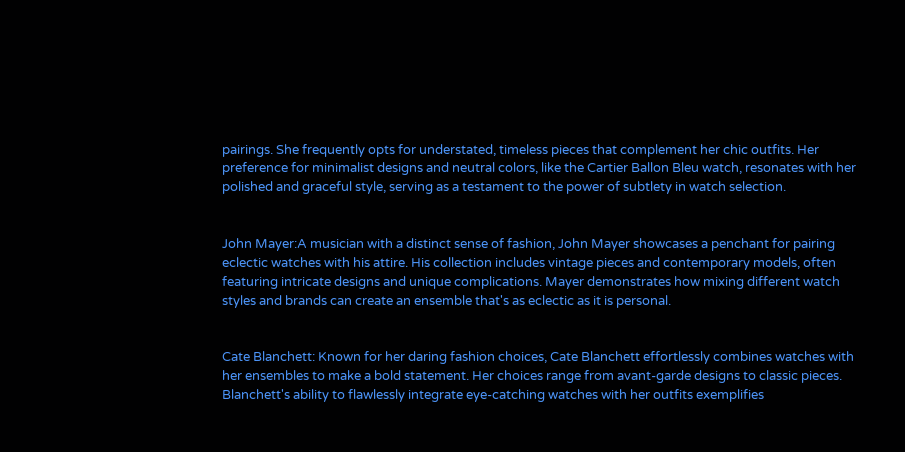pairings. She frequently opts for understated, timeless pieces that complement her chic outfits. Her preference for minimalist designs and neutral colors, like the Cartier Ballon Bleu watch, resonates with her polished and graceful style, serving as a testament to the power of subtlety in watch selection.


John Mayer:A musician with a distinct sense of fashion, John Mayer showcases a penchant for pairing eclectic watches with his attire. His collection includes vintage pieces and contemporary models, often featuring intricate designs and unique complications. Mayer demonstrates how mixing different watch styles and brands can create an ensemble that's as eclectic as it is personal.


Cate Blanchett: Known for her daring fashion choices, Cate Blanchett effortlessly combines watches with her ensembles to make a bold statement. Her choices range from avant-garde designs to classic pieces. Blanchett's ability to flawlessly integrate eye-catching watches with her outfits exemplifies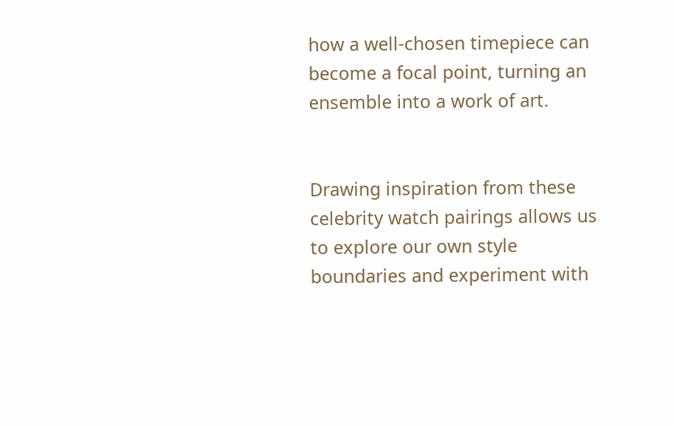how a well-chosen timepiece can become a focal point, turning an ensemble into a work of art.


Drawing inspiration from these celebrity watch pairings allows us to explore our own style boundaries and experiment with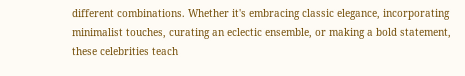different combinations. Whether it's embracing classic elegance, incorporating minimalist touches, curating an eclectic ensemble, or making a bold statement, these celebrities teach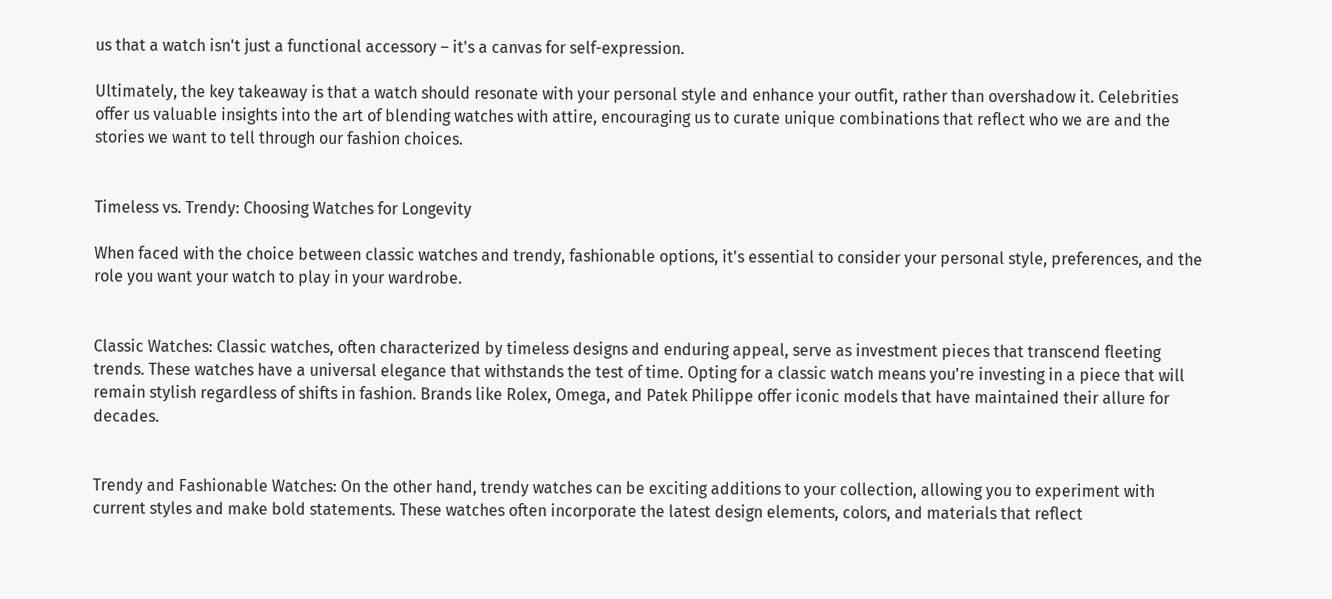us that a watch isn't just a functional accessory – it's a canvas for self-expression.

Ultimately, the key takeaway is that a watch should resonate with your personal style and enhance your outfit, rather than overshadow it. Celebrities offer us valuable insights into the art of blending watches with attire, encouraging us to curate unique combinations that reflect who we are and the stories we want to tell through our fashion choices.


Timeless vs. Trendy: Choosing Watches for Longevity

When faced with the choice between classic watches and trendy, fashionable options, it's essential to consider your personal style, preferences, and the role you want your watch to play in your wardrobe.


Classic Watches: Classic watches, often characterized by timeless designs and enduring appeal, serve as investment pieces that transcend fleeting trends. These watches have a universal elegance that withstands the test of time. Opting for a classic watch means you're investing in a piece that will remain stylish regardless of shifts in fashion. Brands like Rolex, Omega, and Patek Philippe offer iconic models that have maintained their allure for decades.


Trendy and Fashionable Watches: On the other hand, trendy watches can be exciting additions to your collection, allowing you to experiment with current styles and make bold statements. These watches often incorporate the latest design elements, colors, and materials that reflect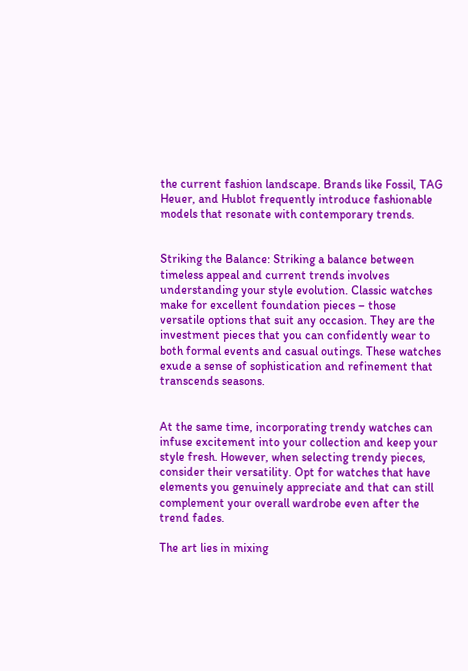the current fashion landscape. Brands like Fossil, TAG Heuer, and Hublot frequently introduce fashionable models that resonate with contemporary trends.


Striking the Balance: Striking a balance between timeless appeal and current trends involves understanding your style evolution. Classic watches make for excellent foundation pieces – those versatile options that suit any occasion. They are the investment pieces that you can confidently wear to both formal events and casual outings. These watches exude a sense of sophistication and refinement that transcends seasons.


At the same time, incorporating trendy watches can infuse excitement into your collection and keep your style fresh. However, when selecting trendy pieces, consider their versatility. Opt for watches that have elements you genuinely appreciate and that can still complement your overall wardrobe even after the trend fades.

The art lies in mixing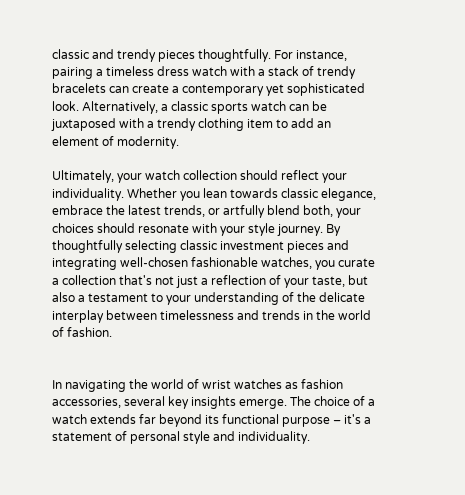classic and trendy pieces thoughtfully. For instance, pairing a timeless dress watch with a stack of trendy bracelets can create a contemporary yet sophisticated look. Alternatively, a classic sports watch can be juxtaposed with a trendy clothing item to add an element of modernity.

Ultimately, your watch collection should reflect your individuality. Whether you lean towards classic elegance, embrace the latest trends, or artfully blend both, your choices should resonate with your style journey. By thoughtfully selecting classic investment pieces and integrating well-chosen fashionable watches, you curate a collection that's not just a reflection of your taste, but also a testament to your understanding of the delicate interplay between timelessness and trends in the world of fashion.


In navigating the world of wrist watches as fashion accessories, several key insights emerge. The choice of a watch extends far beyond its functional purpose – it's a statement of personal style and individuality.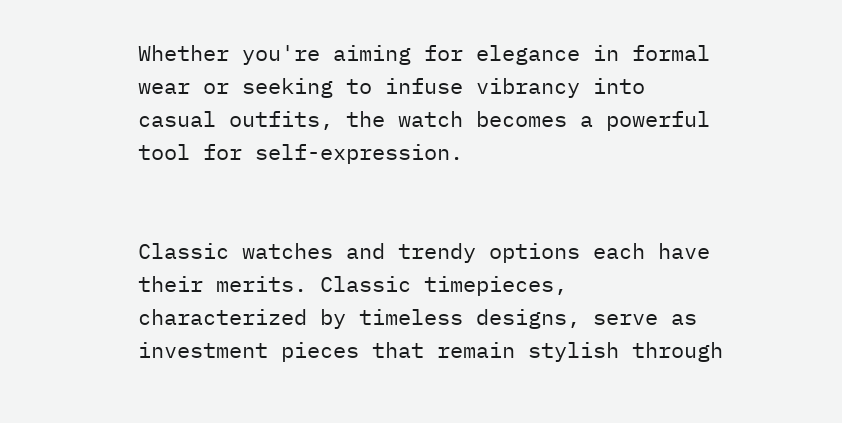Whether you're aiming for elegance in formal wear or seeking to infuse vibrancy into casual outfits, the watch becomes a powerful tool for self-expression.


Classic watches and trendy options each have their merits. Classic timepieces, characterized by timeless designs, serve as investment pieces that remain stylish through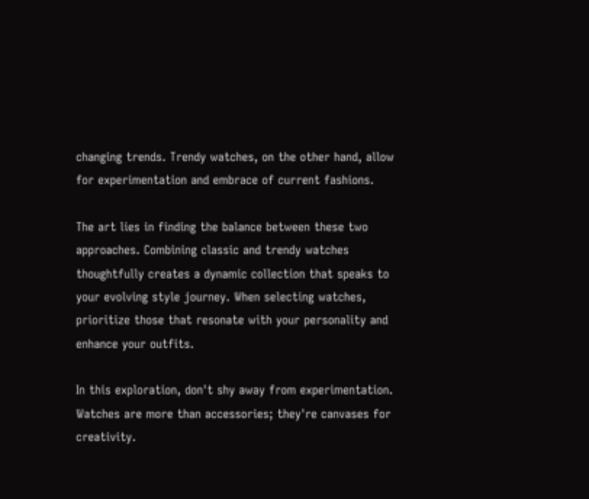changing trends. Trendy watches, on the other hand, allow for experimentation and embrace of current fashions.

The art lies in finding the balance between these two approaches. Combining classic and trendy watches thoughtfully creates a dynamic collection that speaks to your evolving style journey. When selecting watches, prioritize those that resonate with your personality and enhance your outfits.

In this exploration, don't shy away from experimentation. Watches are more than accessories; they're canvases for creativity.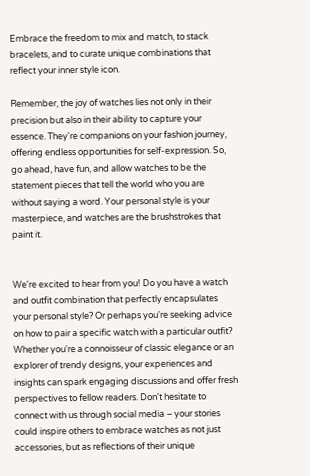Embrace the freedom to mix and match, to stack bracelets, and to curate unique combinations that reflect your inner style icon.

Remember, the joy of watches lies not only in their precision but also in their ability to capture your essence. They're companions on your fashion journey, offering endless opportunities for self-expression. So, go ahead, have fun, and allow watches to be the statement pieces that tell the world who you are without saying a word. Your personal style is your masterpiece, and watches are the brushstrokes that paint it.


We're excited to hear from you! Do you have a watch and outfit combination that perfectly encapsulates your personal style? Or perhaps you're seeking advice on how to pair a specific watch with a particular outfit? Whether you're a connoisseur of classic elegance or an explorer of trendy designs, your experiences and insights can spark engaging discussions and offer fresh perspectives to fellow readers. Don't hesitate to connect with us through social media – your stories could inspire others to embrace watches as not just accessories, but as reflections of their unique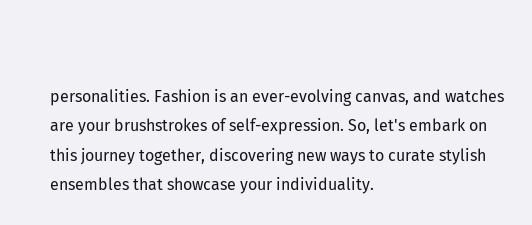personalities. Fashion is an ever-evolving canvas, and watches are your brushstrokes of self-expression. So, let's embark on this journey together, discovering new ways to curate stylish ensembles that showcase your individuality.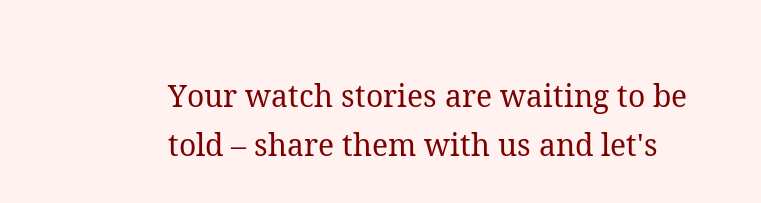Your watch stories are waiting to be told – share them with us and let's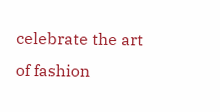celebrate the art of fashion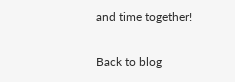and time together!

Back to blog